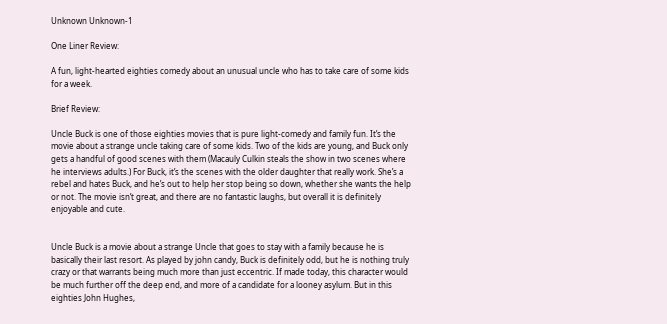Unknown Unknown-1

One Liner Review:

A fun, light-hearted eighties comedy about an unusual uncle who has to take care of some kids for a week.

Brief Review:

Uncle Buck is one of those eighties movies that is pure light-comedy and family fun. It’s the movie about a strange uncle taking care of some kids. Two of the kids are young, and Buck only gets a handful of good scenes with them (Macauly Culkin steals the show in two scenes where he interviews adults.) For Buck, it’s the scenes with the older daughter that really work. She’s a rebel and hates Buck, and he’s out to help her stop being so down, whether she wants the help or not. The movie isn’t great, and there are no fantastic laughs, but overall it is definitely enjoyable and cute.


Uncle Buck is a movie about a strange Uncle that goes to stay with a family because he is basically their last resort. As played by john candy, Buck is definitely odd, but he is nothing truly crazy or that warrants being much more than just eccentric. If made today, this character would be much further off the deep end, and more of a candidate for a looney asylum. But in this eighties John Hughes,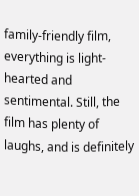family-friendly film, everything is light-hearted and sentimental. Still, the film has plenty of laughs, and is definitely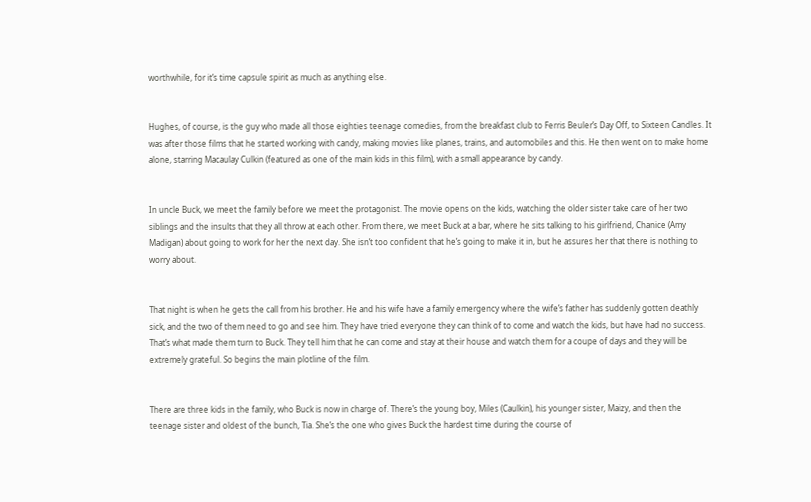worthwhile, for it’s time capsule spirit as much as anything else.


Hughes, of course, is the guy who made all those eighties teenage comedies, from the breakfast club to Ferris Beuler’s Day Off, to Sixteen Candles. It was after those films that he started working with candy, making movies like planes, trains, and automobiles and this. He then went on to make home alone, starring Macaulay Culkin (featured as one of the main kids in this film), with a small appearance by candy.


In uncle Buck, we meet the family before we meet the protagonist. The movie opens on the kids, watching the older sister take care of her two siblings and the insults that they all throw at each other. From there, we meet Buck at a bar, where he sits talking to his girlfriend, Chanice (Amy Madigan) about going to work for her the next day. She isn’t too confident that he’s going to make it in, but he assures her that there is nothing to worry about.


That night is when he gets the call from his brother. He and his wife have a family emergency where the wife’s father has suddenly gotten deathly sick, and the two of them need to go and see him. They have tried everyone they can think of to come and watch the kids, but have had no success. That’s what made them turn to Buck. They tell him that he can come and stay at their house and watch them for a coupe of days and they will be extremely grateful. So begins the main plotline of the film.


There are three kids in the family, who Buck is now in charge of. There’s the young boy, Miles (Caulkin), his younger sister, Maizy, and then the teenage sister and oldest of the bunch, Tia. She’s the one who gives Buck the hardest time during the course of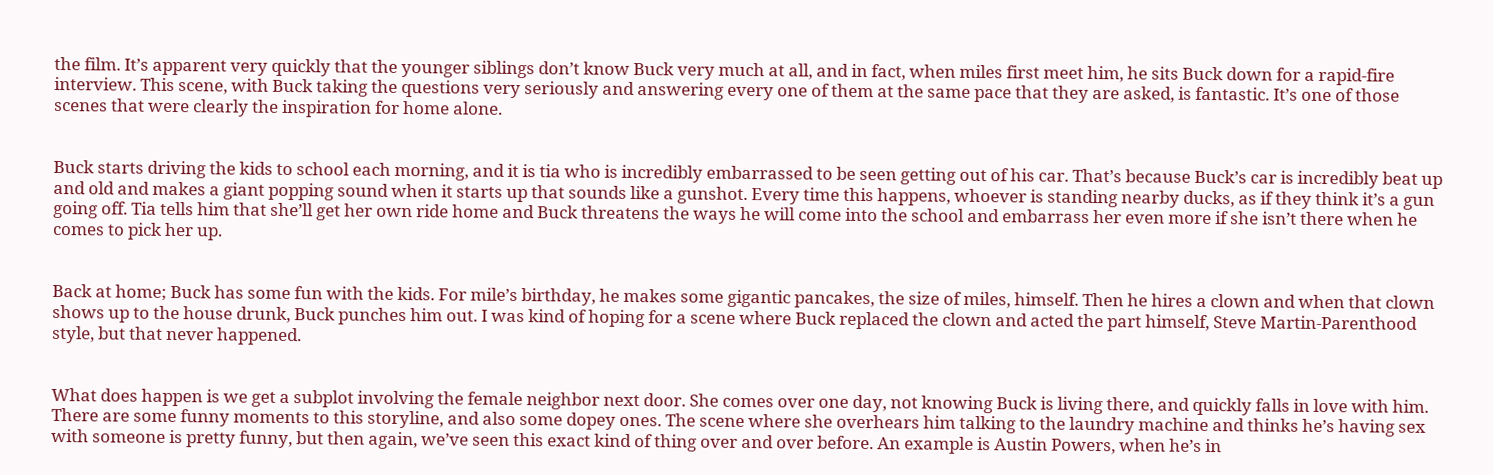the film. It’s apparent very quickly that the younger siblings don’t know Buck very much at all, and in fact, when miles first meet him, he sits Buck down for a rapid-fire interview. This scene, with Buck taking the questions very seriously and answering every one of them at the same pace that they are asked, is fantastic. It’s one of those scenes that were clearly the inspiration for home alone.


Buck starts driving the kids to school each morning, and it is tia who is incredibly embarrassed to be seen getting out of his car. That’s because Buck’s car is incredibly beat up and old and makes a giant popping sound when it starts up that sounds like a gunshot. Every time this happens, whoever is standing nearby ducks, as if they think it’s a gun going off. Tia tells him that she’ll get her own ride home and Buck threatens the ways he will come into the school and embarrass her even more if she isn’t there when he comes to pick her up.


Back at home; Buck has some fun with the kids. For mile’s birthday, he makes some gigantic pancakes, the size of miles, himself. Then he hires a clown and when that clown shows up to the house drunk, Buck punches him out. I was kind of hoping for a scene where Buck replaced the clown and acted the part himself, Steve Martin-Parenthood style, but that never happened.


What does happen is we get a subplot involving the female neighbor next door. She comes over one day, not knowing Buck is living there, and quickly falls in love with him. There are some funny moments to this storyline, and also some dopey ones. The scene where she overhears him talking to the laundry machine and thinks he’s having sex with someone is pretty funny, but then again, we’ve seen this exact kind of thing over and over before. An example is Austin Powers, when he’s in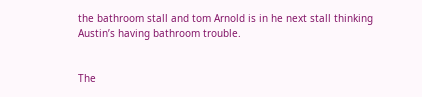the bathroom stall and tom Arnold is in he next stall thinking Austin’s having bathroom trouble.


The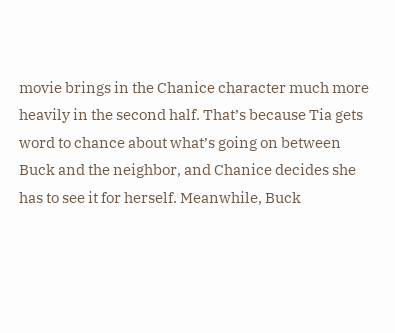movie brings in the Chanice character much more heavily in the second half. That’s because Tia gets word to chance about what’s going on between Buck and the neighbor, and Chanice decides she has to see it for herself. Meanwhile, Buck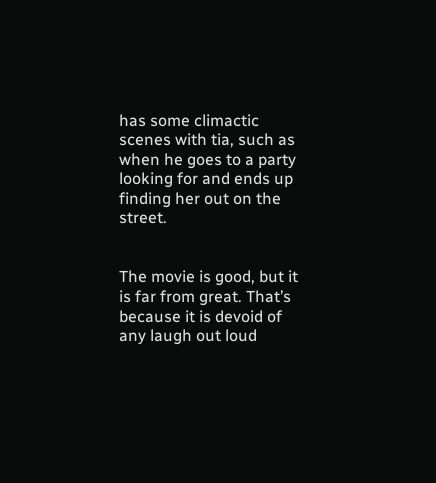has some climactic scenes with tia, such as when he goes to a party looking for and ends up finding her out on the street.


The movie is good, but it is far from great. That’s because it is devoid of any laugh out loud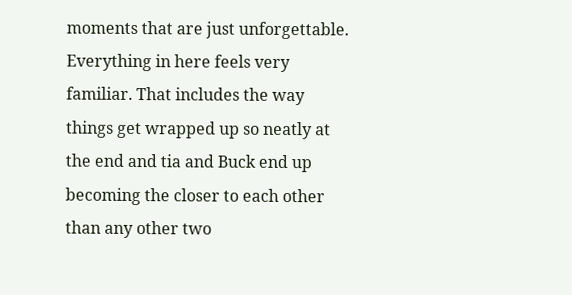moments that are just unforgettable. Everything in here feels very familiar. That includes the way things get wrapped up so neatly at the end and tia and Buck end up becoming the closer to each other than any other two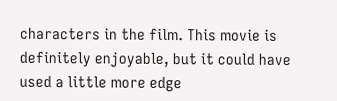characters in the film. This movie is definitely enjoyable, but it could have used a little more edge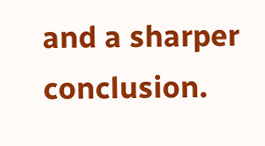and a sharper conclusion.